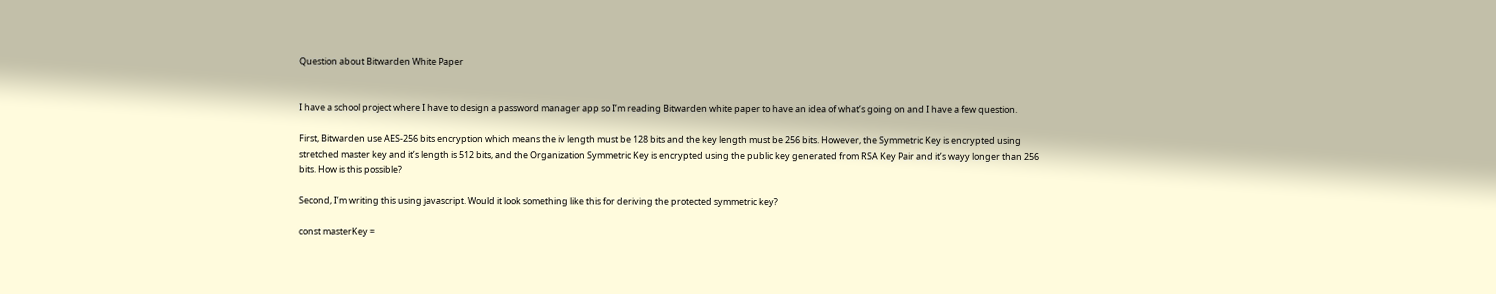Question about Bitwarden White Paper


I have a school project where I have to design a password manager app so I’m reading Bitwarden white paper to have an idea of what’s going on and I have a few question.

First, Bitwarden use AES-256 bits encryption which means the iv length must be 128 bits and the key length must be 256 bits. However, the Symmetric Key is encrypted using stretched master key and it’s length is 512 bits, and the Organization Symmetric Key is encrypted using the public key generated from RSA Key Pair and it’s wayy longer than 256 bits. How is this possible?

Second, I’m writing this using javascript. Would it look something like this for deriving the protected symmetric key?

const masterKey =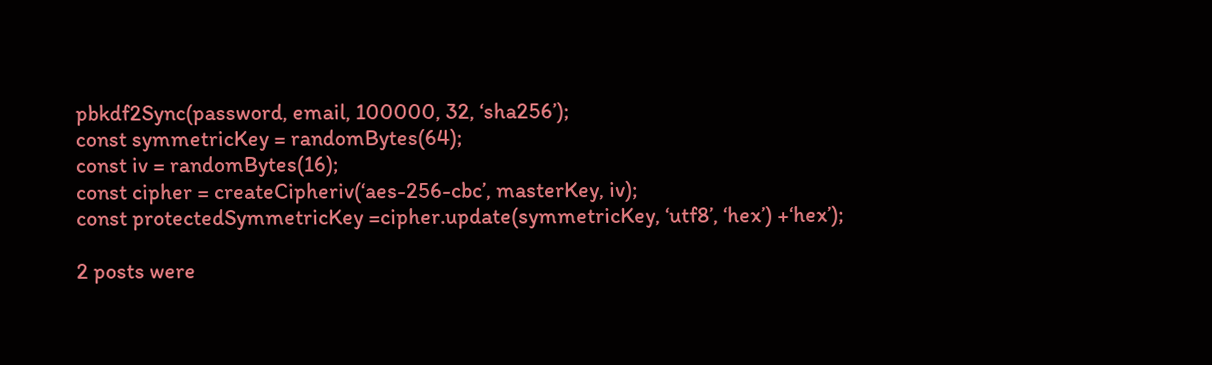pbkdf2Sync(password, email, 100000, 32, ‘sha256’);
const symmetricKey = randomBytes(64);
const iv = randomBytes(16);
const cipher = createCipheriv(‘aes-256-cbc’, masterKey, iv);
const protectedSymmetricKey =cipher.update(symmetricKey, ‘utf8’, ‘hex’) +‘hex’);

2 posts were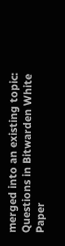merged into an existing topic: Questions in Bitwarden White Paper